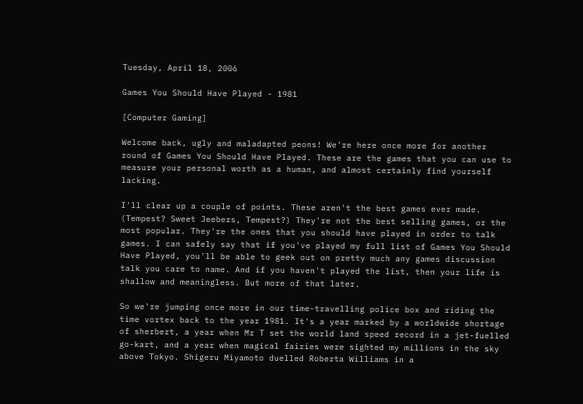Tuesday, April 18, 2006

Games You Should Have Played - 1981

[Computer Gaming]

Welcome back, ugly and maladapted peons! We're here once more for another round of Games You Should Have Played. These are the games that you can use to measure your personal worth as a human, and almost certainly find yourself lacking.

I'll clear up a couple of points. These aren't the best games ever made. (Tempest? Sweet Jeebers, Tempest?) They're not the best selling games, or the most popular. They're the ones that you should have played in order to talk games. I can safely say that if you've played my full list of Games You Should Have Played, you'll be able to geek out on pretty much any games discussion talk you care to name. And if you haven't played the list, then your life is shallow and meaningless. But more of that later.

So we're jumping once more in our time-travelling police box and riding the time vortex back to the year 1981. It's a year marked by a worldwide shortage of sherbert, a year when Mr T set the world land speed record in a jet-fuelled go-kart, and a year when magical fairies were sighted my millions in the sky above Tokyo. Shigeru Miyamoto duelled Roberta Williams in a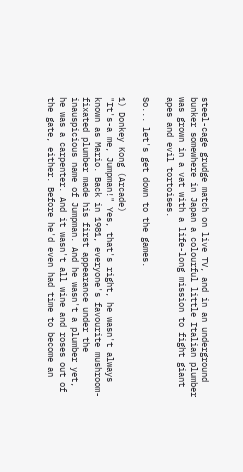steel-cage grudge match on live TV, and in an underground bunker somewhere in Japan a colourful little Italian plumber was grown in a vat with a life-long mission to fight giant apes and evil tortoises.

So... let's get down to the games.

1) Donkey Kong (Arcade)
"It's-a me, Jumpman!" Yes, that's right, he wasn't always known as Mario. Back in 1981, everyone's favourite mushroom-fixated plumber made his first appearance under the inauspicious name of Jumpman. And he wasn't a plumber yet, he was a carpenter. And it wasn't all wine and roses out of the gate, either. Before he'd even had time to become an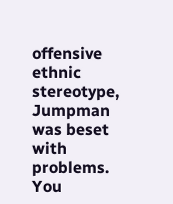offensive ethnic stereotype, Jumpman was beset with problems. You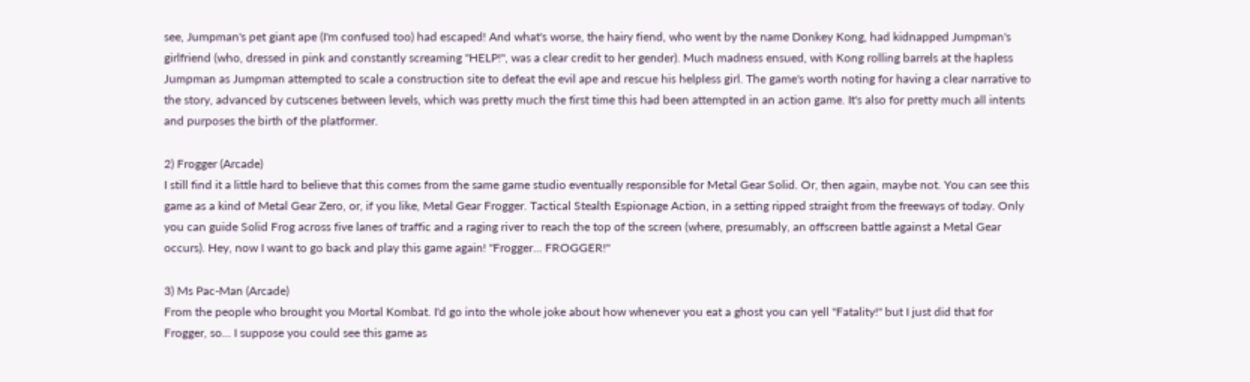see, Jumpman's pet giant ape (I'm confused too) had escaped! And what's worse, the hairy fiend, who went by the name Donkey Kong, had kidnapped Jumpman's girlfriend (who, dressed in pink and constantly screaming "HELP!", was a clear credit to her gender). Much madness ensued, with Kong rolling barrels at the hapless Jumpman as Jumpman attempted to scale a construction site to defeat the evil ape and rescue his helpless girl. The game's worth noting for having a clear narrative to the story, advanced by cutscenes between levels, which was pretty much the first time this had been attempted in an action game. It's also for pretty much all intents and purposes the birth of the platformer.

2) Frogger (Arcade)
I still find it a little hard to believe that this comes from the same game studio eventually responsible for Metal Gear Solid. Or, then again, maybe not. You can see this game as a kind of Metal Gear Zero, or, if you like, Metal Gear Frogger. Tactical Stealth Espionage Action, in a setting ripped straight from the freeways of today. Only you can guide Solid Frog across five lanes of traffic and a raging river to reach the top of the screen (where, presumably, an offscreen battle against a Metal Gear occurs). Hey, now I want to go back and play this game again! "Frogger... FROGGER!"

3) Ms Pac-Man (Arcade)
From the people who brought you Mortal Kombat. I'd go into the whole joke about how whenever you eat a ghost you can yell "Fatality!" but I just did that for Frogger, so... I suppose you could see this game as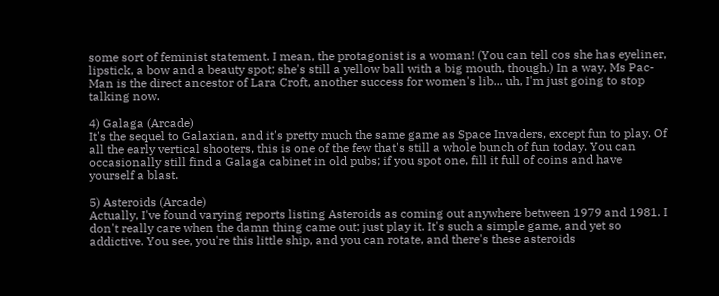some sort of feminist statement. I mean, the protagonist is a woman! (You can tell cos she has eyeliner, lipstick, a bow and a beauty spot; she's still a yellow ball with a big mouth, though.) In a way, Ms Pac-Man is the direct ancestor of Lara Croft, another success for women's lib... uh, I'm just going to stop talking now.

4) Galaga (Arcade)
It's the sequel to Galaxian, and it's pretty much the same game as Space Invaders, except fun to play. Of all the early vertical shooters, this is one of the few that's still a whole bunch of fun today. You can occasionally still find a Galaga cabinet in old pubs; if you spot one, fill it full of coins and have yourself a blast.

5) Asteroids (Arcade)
Actually, I've found varying reports listing Asteroids as coming out anywhere between 1979 and 1981. I don't really care when the damn thing came out; just play it. It's such a simple game, and yet so addictive. You see, you're this little ship, and you can rotate, and there's these asteroids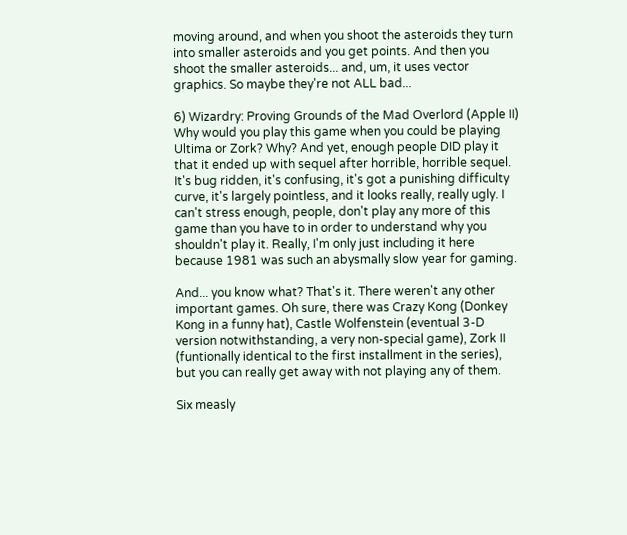moving around, and when you shoot the asteroids they turn into smaller asteroids and you get points. And then you shoot the smaller asteroids... and, um, it uses vector graphics. So maybe they're not ALL bad...

6) Wizardry: Proving Grounds of the Mad Overlord (Apple II)
Why would you play this game when you could be playing Ultima or Zork? Why? And yet, enough people DID play it that it ended up with sequel after horrible, horrible sequel. It's bug ridden, it's confusing, it's got a punishing difficulty curve, it's largely pointless, and it looks really, really ugly. I can't stress enough, people, don't play any more of this game than you have to in order to understand why you shouldn't play it. Really, I'm only just including it here because 1981 was such an abysmally slow year for gaming.

And... you know what? That's it. There weren't any other important games. Oh sure, there was Crazy Kong (Donkey Kong in a funny hat), Castle Wolfenstein (eventual 3-D version notwithstanding, a very non-special game), Zork II (funtionally identical to the first installment in the series), but you can really get away with not playing any of them.

Six measly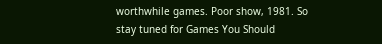worthwhile games. Poor show, 1981. So stay tuned for Games You Should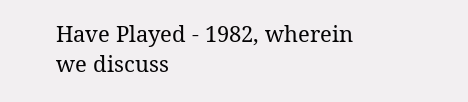Have Played - 1982, wherein we discuss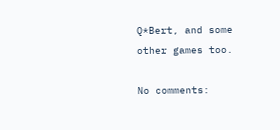Q*Bert, and some other games too.

No comments: